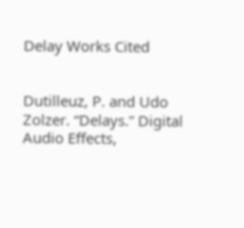Delay Works Cited


Dutilleuz, P. and Udo Zolzer. “Delays.” Digital Audio Effects,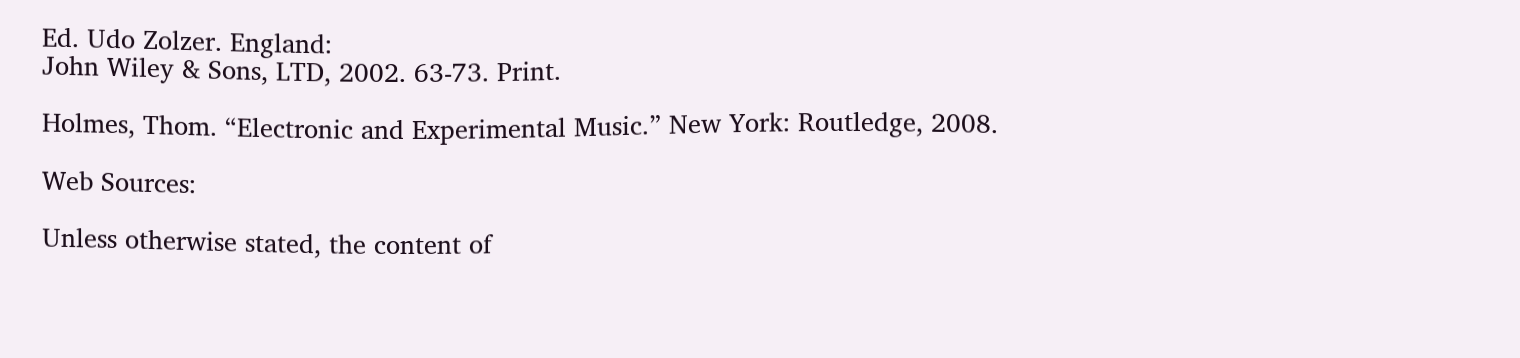Ed. Udo Zolzer. England:
John Wiley & Sons, LTD, 2002. 63-73. Print.

Holmes, Thom. “Electronic and Experimental Music.” New York: Routledge, 2008.

Web Sources:

Unless otherwise stated, the content of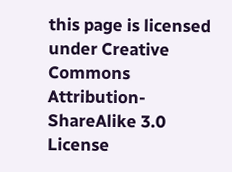this page is licensed under Creative Commons Attribution-ShareAlike 3.0 License